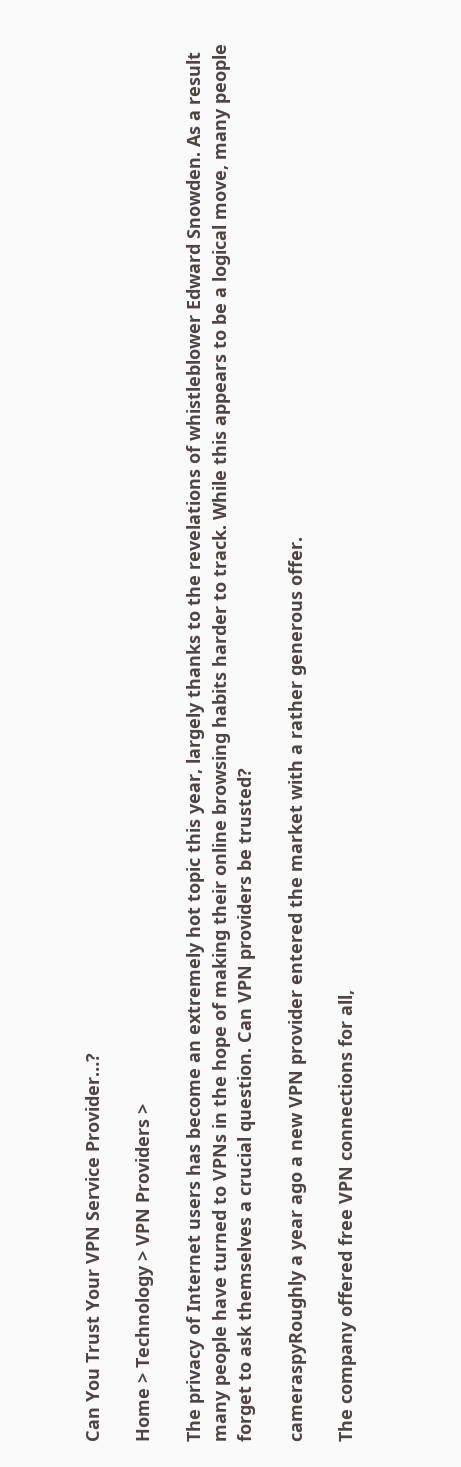Can You Trust Your VPN Service Provider…?

Home > Technology > VPN Providers >

The privacy of Internet users has become an extremely hot topic this year, largely thanks to the revelations of whistleblower Edward Snowden. As a result many people have turned to VPNs in the hope of making their online browsing habits harder to track. While this appears to be a logical move, many people forget to ask themselves a crucial question. Can VPN providers be trusted?

cameraspyRoughly a year ago a new VPN provider entered the market with a rather generous offer.

The company offered free VPN connections for all,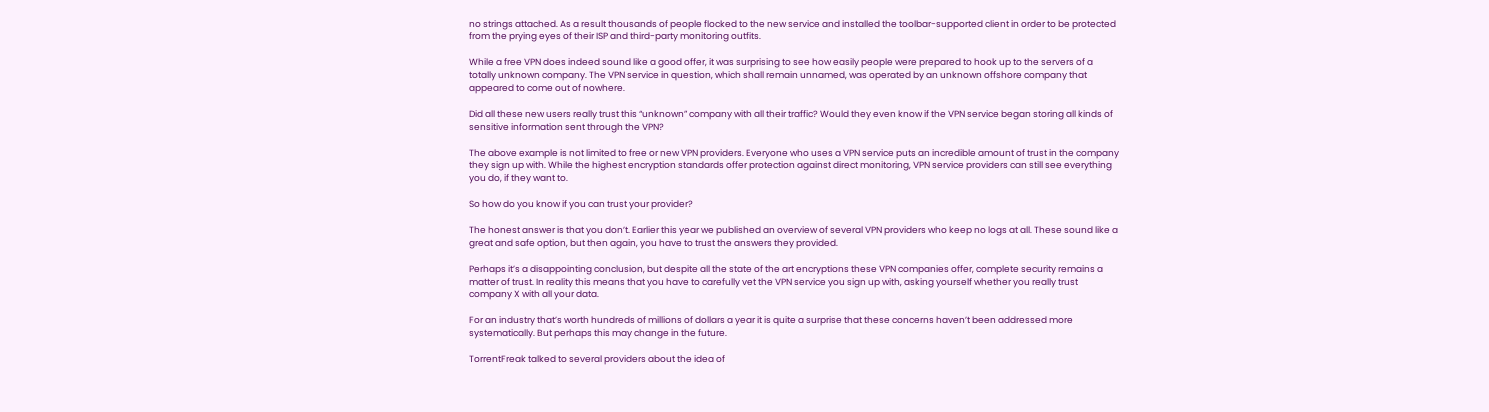no strings attached. As a result thousands of people flocked to the new service and installed the toolbar-supported client in order to be protected from the prying eyes of their ISP and third-party monitoring outfits.

While a free VPN does indeed sound like a good offer, it was surprising to see how easily people were prepared to hook up to the servers of a totally unknown company. The VPN service in question, which shall remain unnamed, was operated by an unknown offshore company that appeared to come out of nowhere.

Did all these new users really trust this “unknown” company with all their traffic? Would they even know if the VPN service began storing all kinds of sensitive information sent through the VPN?

The above example is not limited to free or new VPN providers. Everyone who uses a VPN service puts an incredible amount of trust in the company they sign up with. While the highest encryption standards offer protection against direct monitoring, VPN service providers can still see everything you do, if they want to.

So how do you know if you can trust your provider?

The honest answer is that you don’t. Earlier this year we published an overview of several VPN providers who keep no logs at all. These sound like a great and safe option, but then again, you have to trust the answers they provided.

Perhaps it’s a disappointing conclusion, but despite all the state of the art encryptions these VPN companies offer, complete security remains a matter of trust. In reality this means that you have to carefully vet the VPN service you sign up with, asking yourself whether you really trust company X with all your data.

For an industry that’s worth hundreds of millions of dollars a year it is quite a surprise that these concerns haven’t been addressed more systematically. But perhaps this may change in the future.

TorrentFreak talked to several providers about the idea of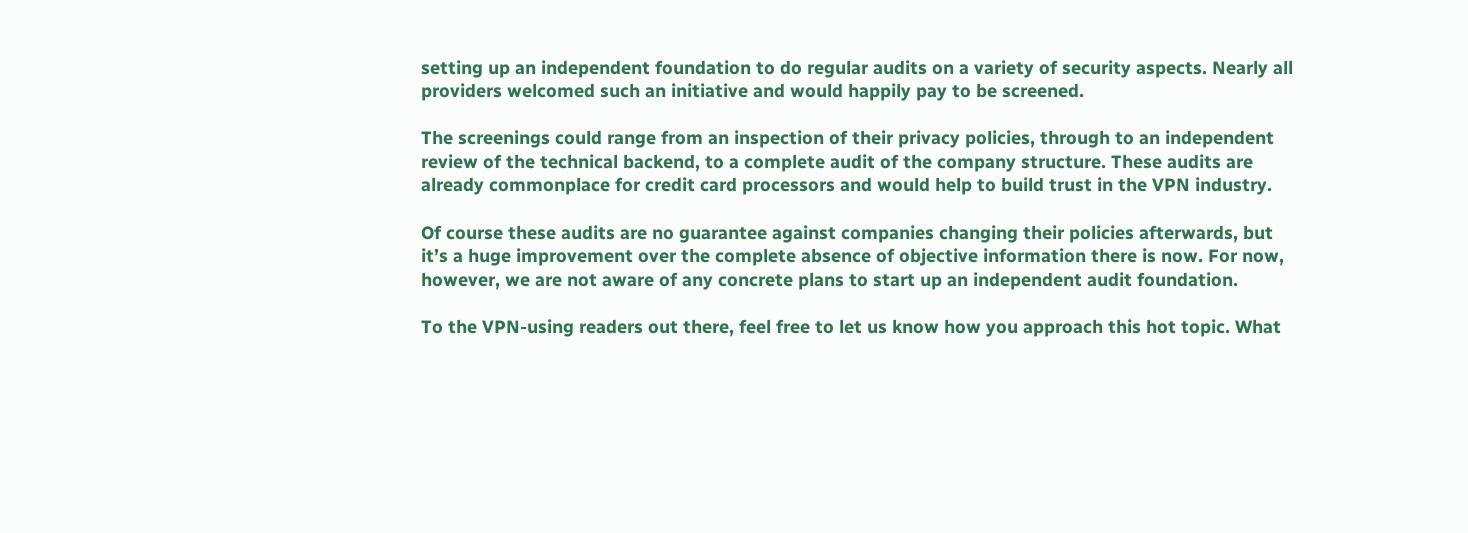setting up an independent foundation to do regular audits on a variety of security aspects. Nearly all providers welcomed such an initiative and would happily pay to be screened.

The screenings could range from an inspection of their privacy policies, through to an independent review of the technical backend, to a complete audit of the company structure. These audits are already commonplace for credit card processors and would help to build trust in the VPN industry.

Of course these audits are no guarantee against companies changing their policies afterwards, but it’s a huge improvement over the complete absence of objective information there is now. For now, however, we are not aware of any concrete plans to start up an independent audit foundation.

To the VPN-using readers out there, feel free to let us know how you approach this hot topic. What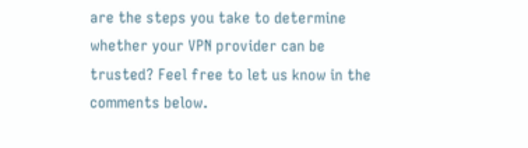are the steps you take to determine whether your VPN provider can be trusted? Feel free to let us know in the comments below.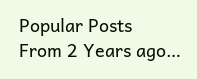Popular Posts
From 2 Years ago…